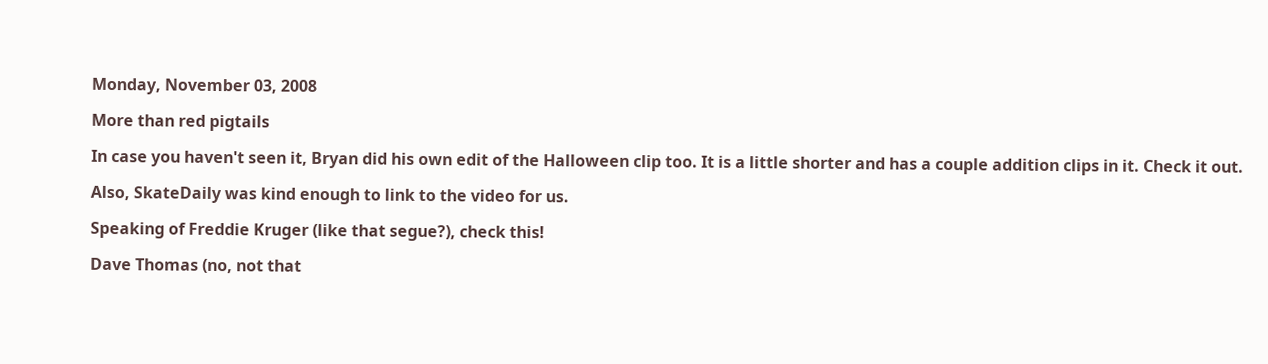Monday, November 03, 2008

More than red pigtails

In case you haven't seen it, Bryan did his own edit of the Halloween clip too. It is a little shorter and has a couple addition clips in it. Check it out.

Also, SkateDaily was kind enough to link to the video for us.

Speaking of Freddie Kruger (like that segue?), check this!

Dave Thomas (no, not that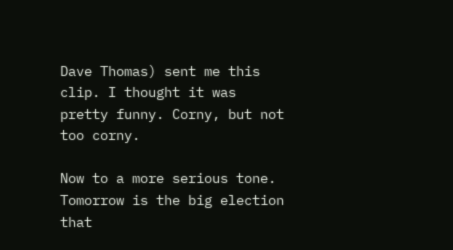Dave Thomas) sent me this clip. I thought it was pretty funny. Corny, but not too corny.

Now to a more serious tone. Tomorrow is the big election that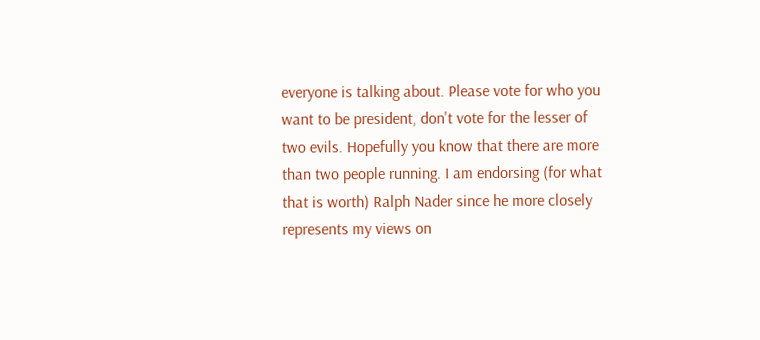everyone is talking about. Please vote for who you want to be president, don't vote for the lesser of two evils. Hopefully you know that there are more than two people running. I am endorsing (for what that is worth) Ralph Nader since he more closely represents my views on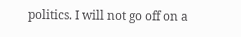politics. I will not go off on a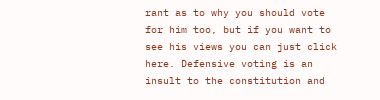rant as to why you should vote for him too, but if you want to see his views you can just click here. Defensive voting is an insult to the constitution and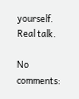yourself. Real talk.

No comments: